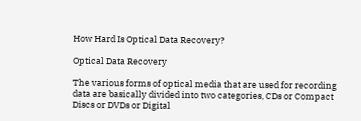How Hard Is Optical Data Recovery?

Optical Data Recovery

The various forms of optical media that are used for recording data are basically divided into two categories, CDs or Compact Discs or DVDs or Digital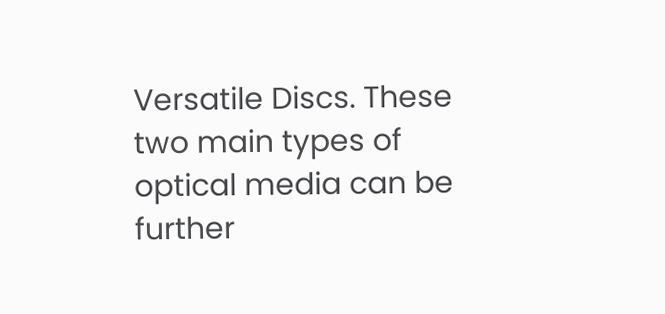Versatile Discs. These two main types of optical media can be further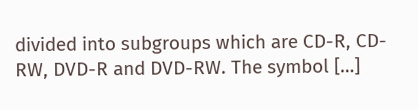divided into subgroups which are CD-R, CD-RW, DVD-R and DVD-RW. The symbol […]